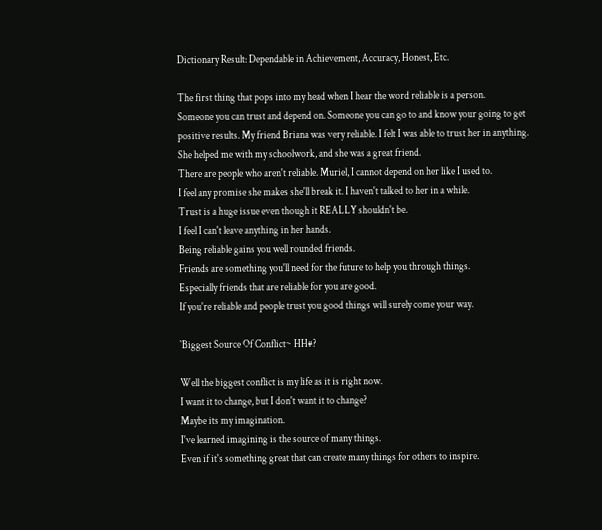Dictionary Result: Dependable in Achievement, Accuracy, Honest, Etc.

The first thing that pops into my head when I hear the word reliable is a person.
Someone you can trust and depend on. Someone you can go to and know your going to get
positive results. My friend Briana was very reliable. I felt I was able to trust her in anything.
She helped me with my schoolwork, and she was a great friend.
There are people who aren't reliable. Muriel, I cannot depend on her like I used to.
I feel any promise she makes she'll break it. I haven't talked to her in a while.
Trust is a huge issue even though it REALLY shouldn't be.
I feel I can't leave anything in her hands.
Being reliable gains you well rounded friends.
Friends are something you'll need for the future to help you through things.
Especially friends that are reliable for you are good.
If you're reliable and people trust you good things will surely come your way.

`Biggest Source Of Conflict~ HH#?

Well the biggest conflict is my life as it is right now.
I want it to change, but I don't want it to change?
Maybe its my imagination.
I've learned imagining is the source of many things.
Even if it's something great that can create many things for others to inspire.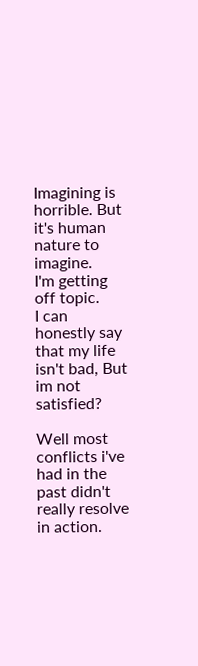Imagining is horrible. But it's human nature to imagine.
I'm getting off topic.
I can honestly say that my life isn't bad, But im not satisfied?

Well most conflicts i've had in the past didn't really resolve in action.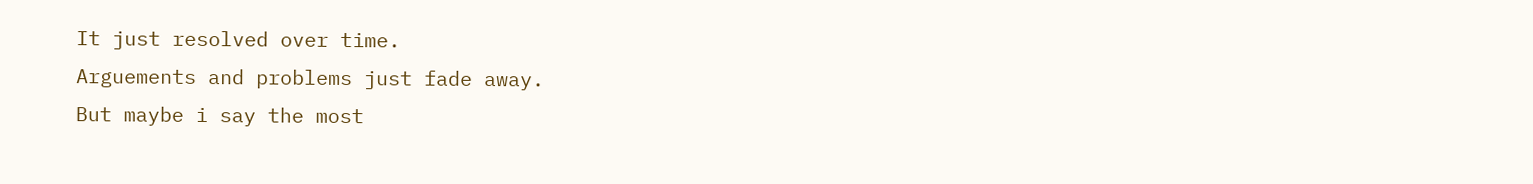It just resolved over time.
Arguements and problems just fade away.
But maybe i say the most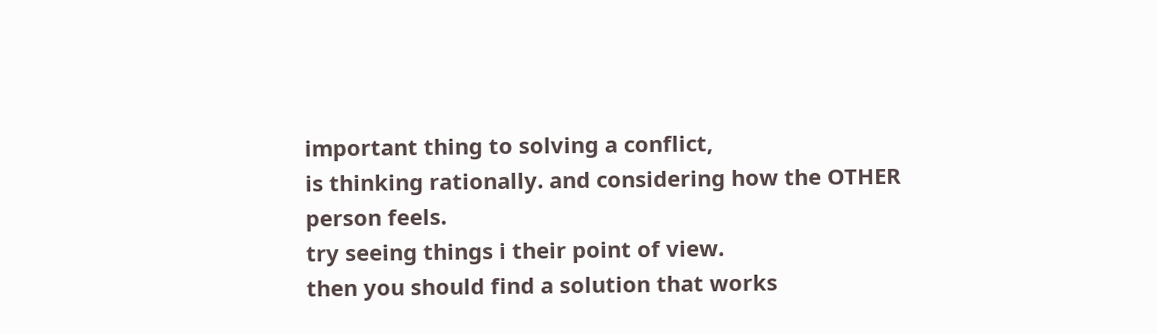important thing to solving a conflict,
is thinking rationally. and considering how the OTHER person feels.
try seeing things i their point of view.
then you should find a solution that works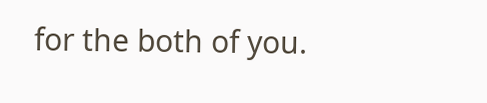for the both of you.